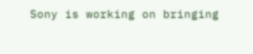Sony is working on bringing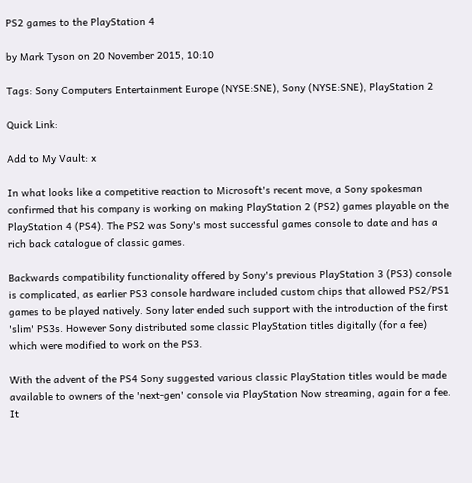PS2 games to the PlayStation 4

by Mark Tyson on 20 November 2015, 10:10

Tags: Sony Computers Entertainment Europe (NYSE:SNE), Sony (NYSE:SNE), PlayStation 2

Quick Link:

Add to My Vault: x

In what looks like a competitive reaction to Microsoft's recent move, a Sony spokesman confirmed that his company is working on making PlayStation 2 (PS2) games playable on the PlayStation 4 (PS4). The PS2 was Sony's most successful games console to date and has a rich back catalogue of classic games.

Backwards compatibility functionality offered by Sony's previous PlayStation 3 (PS3) console is complicated, as earlier PS3 console hardware included custom chips that allowed PS2/PS1 games to be played natively. Sony later ended such support with the introduction of the first 'slim' PS3s. However Sony distributed some classic PlayStation titles digitally (for a fee) which were modified to work on the PS3.

With the advent of the PS4 Sony suggested various classic PlayStation titles would be made available to owners of the 'next-gen' console via PlayStation Now streaming, again for a fee. It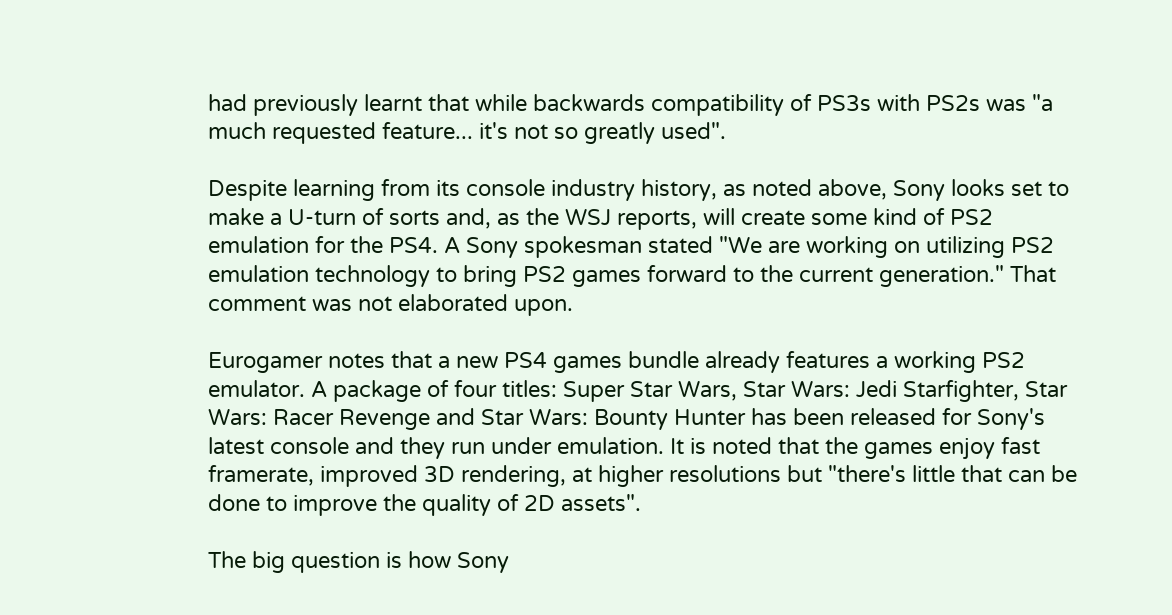had previously learnt that while backwards compatibility of PS3s with PS2s was "a much requested feature... it's not so greatly used".

Despite learning from its console industry history, as noted above, Sony looks set to make a U-turn of sorts and, as the WSJ reports, will create some kind of PS2 emulation for the PS4. A Sony spokesman stated "We are working on utilizing PS2 emulation technology to bring PS2 games forward to the current generation." That comment was not elaborated upon.

Eurogamer notes that a new PS4 games bundle already features a working PS2 emulator. A package of four titles: Super Star Wars, Star Wars: Jedi Starfighter, Star Wars: Racer Revenge and Star Wars: Bounty Hunter has been released for Sony's latest console and they run under emulation. It is noted that the games enjoy fast framerate, improved 3D rendering, at higher resolutions but "there's little that can be done to improve the quality of 2D assets".

The big question is how Sony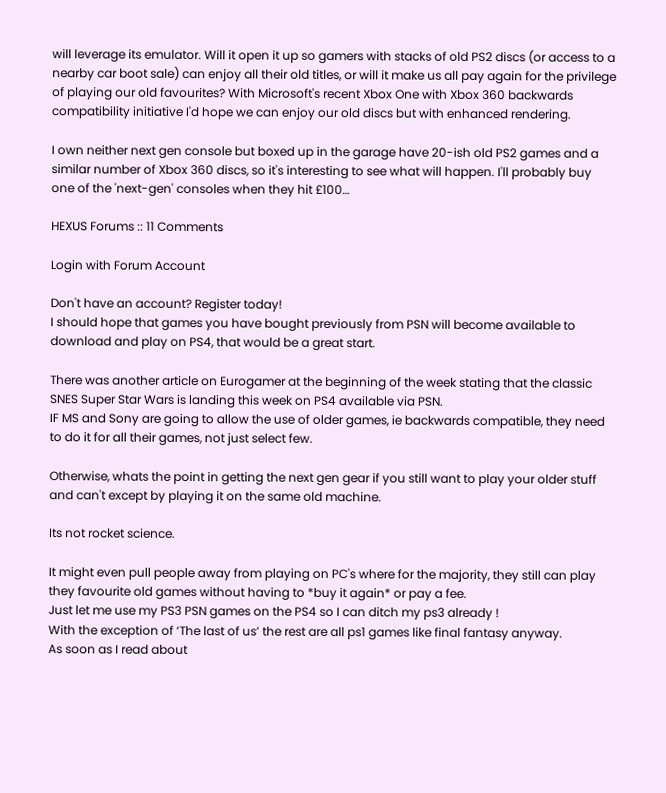will leverage its emulator. Will it open it up so gamers with stacks of old PS2 discs (or access to a nearby car boot sale) can enjoy all their old titles, or will it make us all pay again for the privilege of playing our old favourites? With Microsoft's recent Xbox One with Xbox 360 backwards compatibility initiative I'd hope we can enjoy our old discs but with enhanced rendering.

I own neither next gen console but boxed up in the garage have 20-ish old PS2 games and a similar number of Xbox 360 discs, so it's interesting to see what will happen. I'll probably buy one of the 'next-gen' consoles when they hit £100…

HEXUS Forums :: 11 Comments

Login with Forum Account

Don't have an account? Register today!
I should hope that games you have bought previously from PSN will become available to download and play on PS4, that would be a great start.

There was another article on Eurogamer at the beginning of the week stating that the classic SNES Super Star Wars is landing this week on PS4 available via PSN.
IF MS and Sony are going to allow the use of older games, ie backwards compatible, they need to do it for all their games, not just select few.

Otherwise, whats the point in getting the next gen gear if you still want to play your older stuff and can't except by playing it on the same old machine.

Its not rocket science.

It might even pull people away from playing on PC's where for the majority, they still can play they favourite old games without having to *buy it again* or pay a fee.
Just let me use my PS3 PSN games on the PS4 so I can ditch my ps3 already !
With the exception of ‘The last of us’ the rest are all ps1 games like final fantasy anyway.
As soon as I read about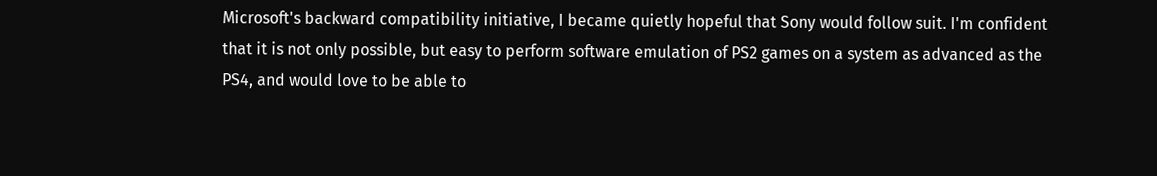Microsoft's backward compatibility initiative, I became quietly hopeful that Sony would follow suit. I'm confident that it is not only possible, but easy to perform software emulation of PS2 games on a system as advanced as the PS4, and would love to be able to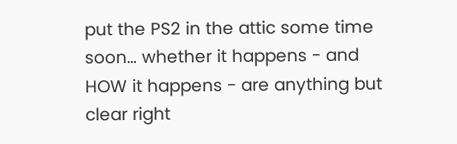put the PS2 in the attic some time soon… whether it happens - and HOW it happens - are anything but clear right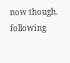now though.
following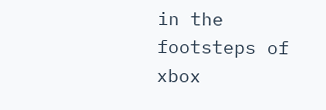in the footsteps of xbox